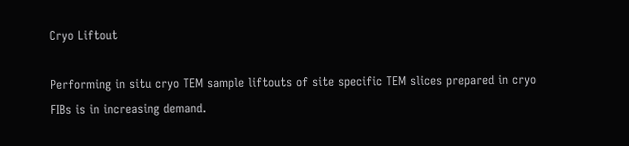Cryo Liftout

Performing in situ cryo TEM sample liftouts of site specific TEM slices prepared in cryo FIBs is in increasing demand.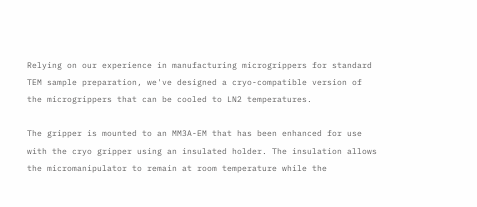Relying on our experience in manufacturing microgrippers for standard TEM sample preparation, we've designed a cryo-compatible version of the microgrippers that can be cooled to LN2 temperatures.

The gripper is mounted to an MM3A-EM that has been enhanced for use with the cryo gripper using an insulated holder. The insulation allows the micromanipulator to remain at room temperature while the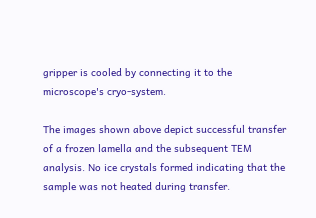gripper is cooled by connecting it to the microscope's cryo-system.

The images shown above depict successful transfer of a frozen lamella and the subsequent TEM analysis. No ice crystals formed indicating that the sample was not heated during transfer.